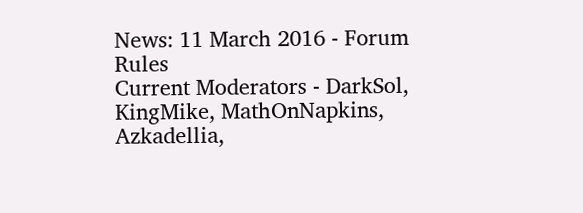News: 11 March 2016 - Forum Rules
Current Moderators - DarkSol, KingMike, MathOnNapkins, Azkadellia,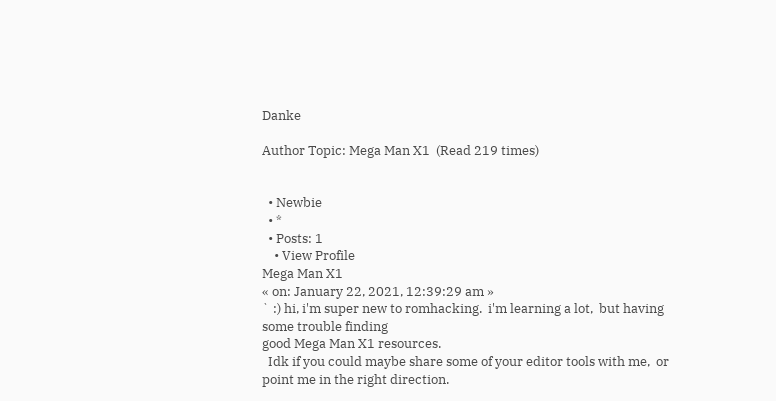Danke

Author Topic: Mega Man X1  (Read 219 times)


  • Newbie
  • *
  • Posts: 1
    • View Profile
Mega Man X1
« on: January 22, 2021, 12:39:29 am »
` :) hi, i'm super new to romhacking.  i'm learning a lot,  but having some trouble finding
good Mega Man X1 resources.
  Idk if you could maybe share some of your editor tools with me,  or point me in the right direction.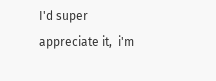I'd super appreciate it,  i'm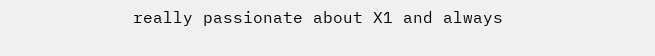really passionate about X1 and always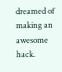dreamed of making an awesome hack.